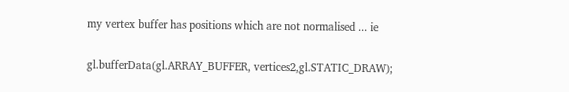my vertex buffer has positions which are not normalised ... ie

gl.bufferData(gl.ARRAY_BUFFER, vertices2,gl.STATIC_DRAW);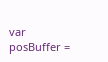var posBuffer =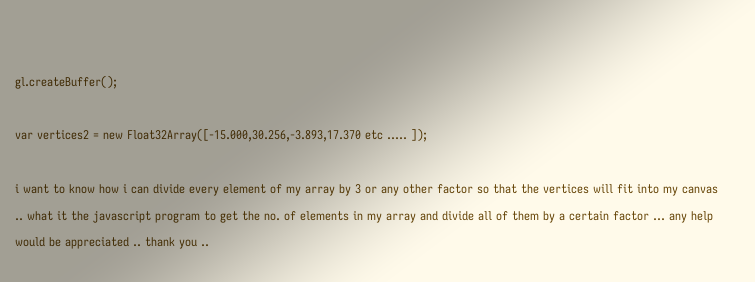gl.createBuffer();

var vertices2 = new Float32Array([-15.000,30.256,-3.893,17.370 etc ..... ]);

i want to know how i can divide every element of my array by 3 or any other factor so that the vertices will fit into my canvas .. what it the javascript program to get the no. of elements in my array and divide all of them by a certain factor ... any help would be appreciated .. thank you ..